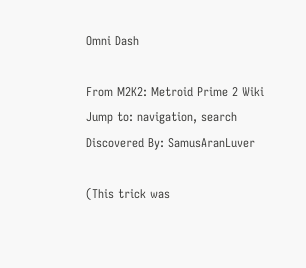Omni Dash

From M2K2: Metroid Prime 2 Wiki
Jump to: navigation, search
Discovered By: SamusAranLuver

(This trick was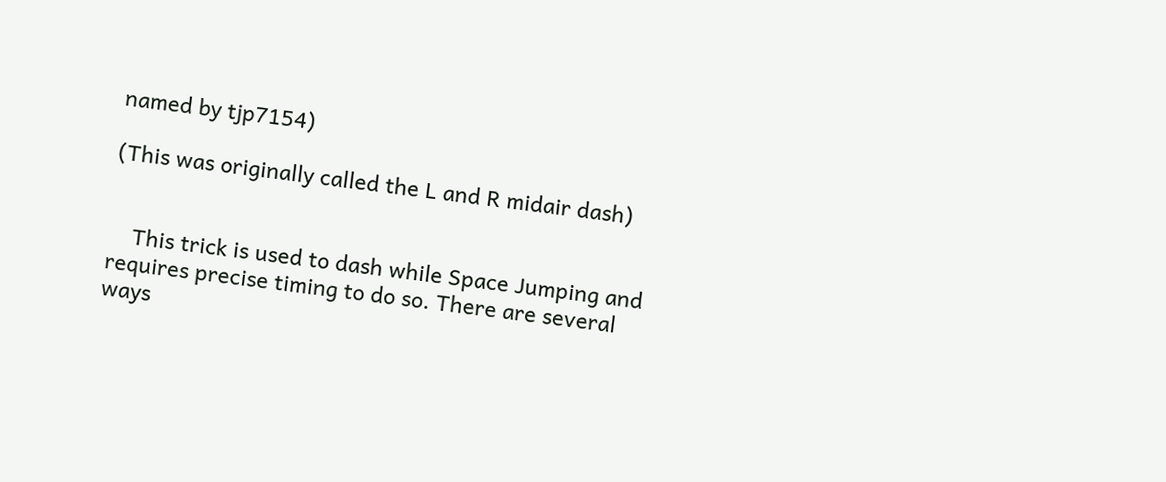named by tjp7154)

(This was originally called the L and R midair dash)


    This trick is used to dash while Space Jumping and requires precise timing to do so. There are several ways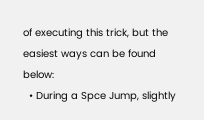of executing this trick, but the easiest ways can be found below:
  • During a Spce Jump, slightly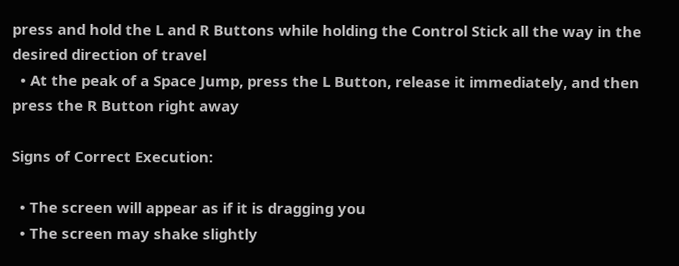press and hold the L and R Buttons while holding the Control Stick all the way in the desired direction of travel
  • At the peak of a Space Jump, press the L Button, release it immediately, and then press the R Button right away

Signs of Correct Execution:

  • The screen will appear as if it is dragging you
  • The screen may shake slightly